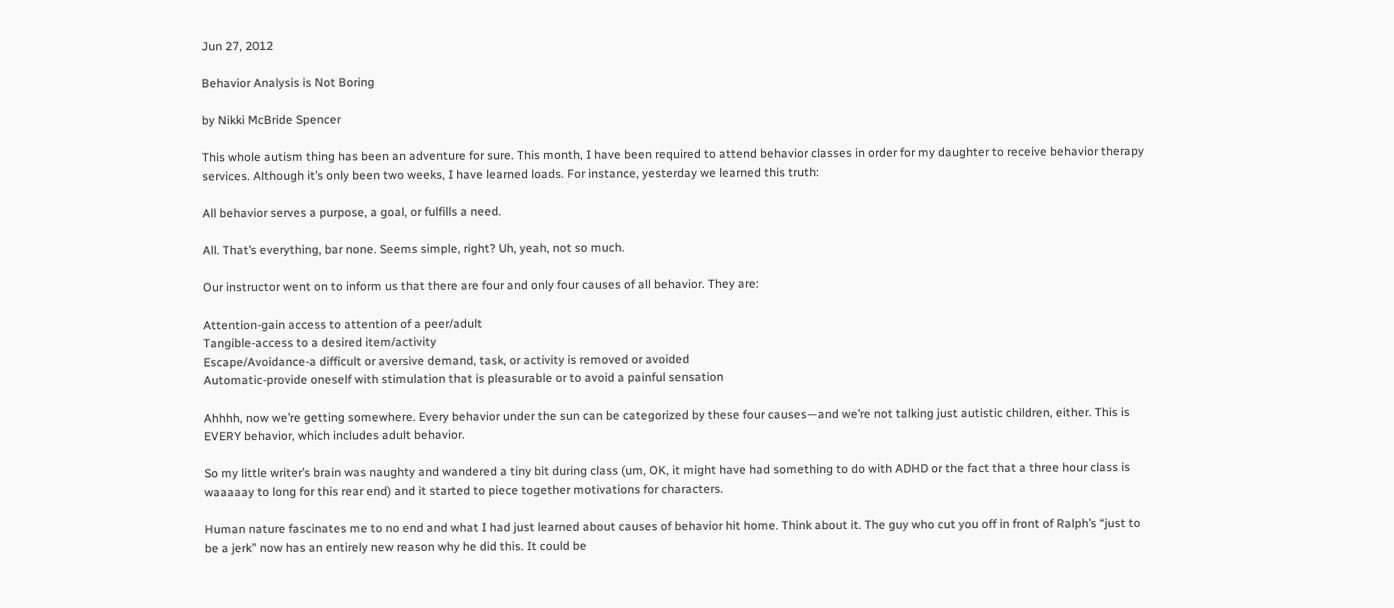Jun 27, 2012

Behavior Analysis is Not Boring

by Nikki McBride Spencer

This whole autism thing has been an adventure for sure. This month, I have been required to attend behavior classes in order for my daughter to receive behavior therapy services. Although it’s only been two weeks, I have learned loads. For instance, yesterday we learned this truth:

All behavior serves a purpose, a goal, or fulfills a need.

All. That’s everything, bar none. Seems simple, right? Uh, yeah, not so much.

Our instructor went on to inform us that there are four and only four causes of all behavior. They are:

Attention-gain access to attention of a peer/adult
Tangible-access to a desired item/activity
Escape/Avoidance-a difficult or aversive demand, task, or activity is removed or avoided
Automatic-provide oneself with stimulation that is pleasurable or to avoid a painful sensation

Ahhhh, now we’re getting somewhere. Every behavior under the sun can be categorized by these four causes—and we’re not talking just autistic children, either. This is EVERY behavior, which includes adult behavior.

So my little writer’s brain was naughty and wandered a tiny bit during class (um, OK, it might have had something to do with ADHD or the fact that a three hour class is waaaaay to long for this rear end) and it started to piece together motivations for characters.

Human nature fascinates me to no end and what I had just learned about causes of behavior hit home. Think about it. The guy who cut you off in front of Ralph’s “just to be a jerk” now has an entirely new reason why he did this. It could be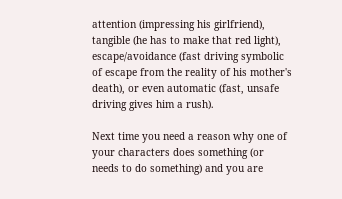attention (impressing his girlfriend), tangible (he has to make that red light), escape/avoidance (fast driving symbolic of escape from the reality of his mother's death), or even automatic (fast, unsafe driving gives him a rush).

Next time you need a reason why one of your characters does something (or needs to do something) and you are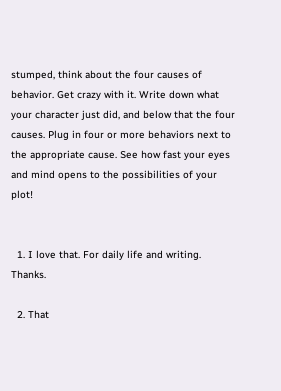stumped, think about the four causes of behavior. Get crazy with it. Write down what your character just did, and below that the four causes. Plug in four or more behaviors next to the appropriate cause. See how fast your eyes and mind opens to the possibilities of your plot!


  1. I love that. For daily life and writing. Thanks.

  2. That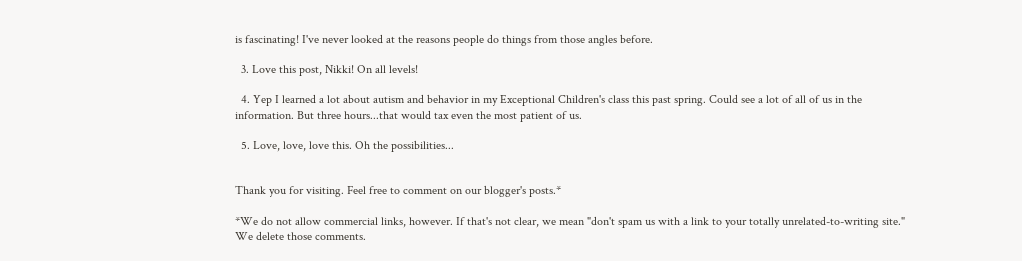is fascinating! I've never looked at the reasons people do things from those angles before.

  3. Love this post, Nikki! On all levels!

  4. Yep I learned a lot about autism and behavior in my Exceptional Children's class this past spring. Could see a lot of all of us in the information. But three hours...that would tax even the most patient of us.

  5. Love, love, love this. Oh the possibilities...


Thank you for visiting. Feel free to comment on our blogger's posts.*

*We do not allow commercial links, however. If that's not clear, we mean "don't spam us with a link to your totally unrelated-to-writing site." We delete those comments.